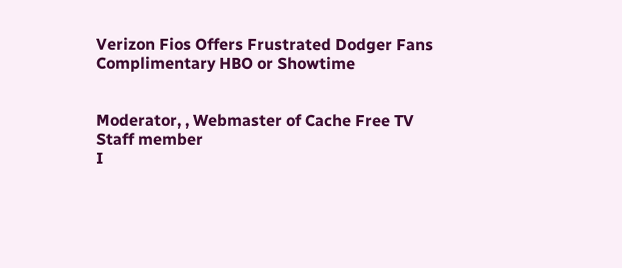Verizon Fios Offers Frustrated Dodger Fans Complimentary HBO or Showtime


Moderator, , Webmaster of Cache Free TV
Staff member
I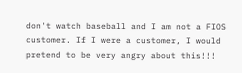don't watch baseball and I am not a FIOS customer. If I were a customer, I would pretend to be very angry about this!!!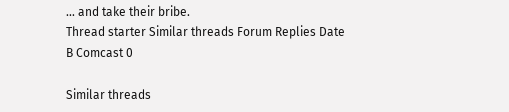... and take their bribe.
Thread starter Similar threads Forum Replies Date
B Comcast 0

Similar threads